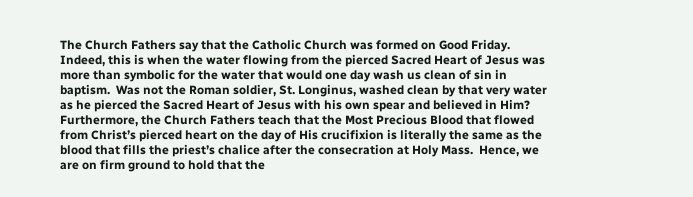The Church Fathers say that the Catholic Church was formed on Good Friday.  Indeed, this is when the water flowing from the pierced Sacred Heart of Jesus was more than symbolic for the water that would one day wash us clean of sin in baptism.  Was not the Roman soldier, St. Longinus, washed clean by that very water as he pierced the Sacred Heart of Jesus with his own spear and believed in Him?  Furthermore, the Church Fathers teach that the Most Precious Blood that flowed from Christ’s pierced heart on the day of His crucifixion is literally the same as the blood that fills the priest’s chalice after the consecration at Holy Mass.  Hence, we are on firm ground to hold that the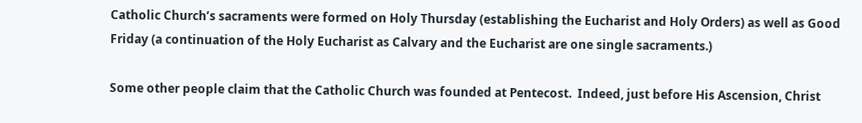Catholic Church’s sacraments were formed on Holy Thursday (establishing the Eucharist and Holy Orders) as well as Good Friday (a continuation of the Holy Eucharist as Calvary and the Eucharist are one single sacraments.)

Some other people claim that the Catholic Church was founded at Pentecost.  Indeed, just before His Ascension, Christ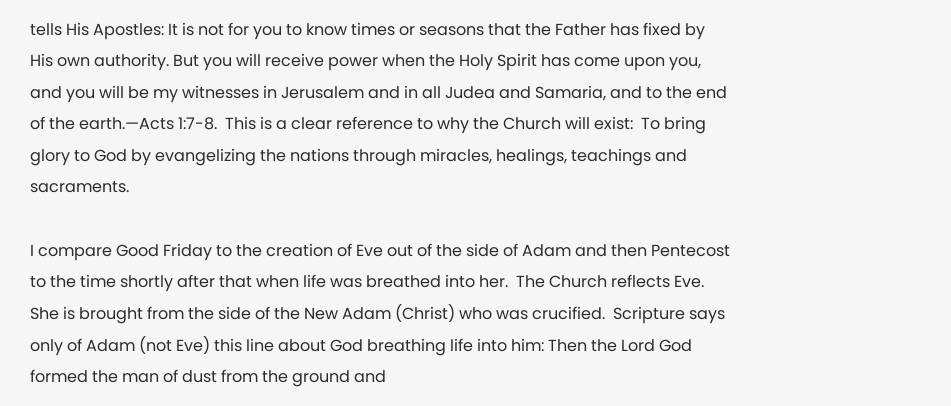tells His Apostles: It is not for you to know times or seasons that the Father has fixed by His own authority. But you will receive power when the Holy Spirit has come upon you, and you will be my witnesses in Jerusalem and in all Judea and Samaria, and to the end of the earth.—Acts 1:7-8.  This is a clear reference to why the Church will exist:  To bring glory to God by evangelizing the nations through miracles, healings, teachings and sacraments.

I compare Good Friday to the creation of Eve out of the side of Adam and then Pentecost to the time shortly after that when life was breathed into her.  The Church reflects Eve.  She is brought from the side of the New Adam (Christ) who was crucified.  Scripture says only of Adam (not Eve) this line about God breathing life into him: Then the Lord God formed the man of dust from the ground and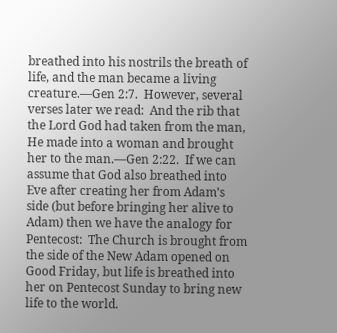breathed into his nostrils the breath of life, and the man became a living creature.—Gen 2:7.  However, several verses later we read:  And the rib that the Lord God had taken from the man, He made into a woman and brought her to the man.—Gen 2:22.  If we can assume that God also breathed into Eve after creating her from Adam’s side (but before bringing her alive to Adam) then we have the analogy for Pentecost:  The Church is brought from the side of the New Adam opened on Good Friday, but life is breathed into her on Pentecost Sunday to bring new life to the world.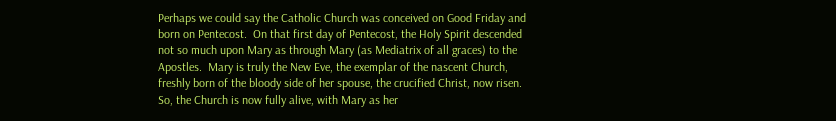Perhaps we could say the Catholic Church was conceived on Good Friday and born on Pentecost.  On that first day of Pentecost, the Holy Spirit descended not so much upon Mary as through Mary (as Mediatrix of all graces) to the Apostles.  Mary is truly the New Eve, the exemplar of the nascent Church, freshly born of the bloody side of her spouse, the crucified Christ, now risen.  So, the Church is now fully alive, with Mary as her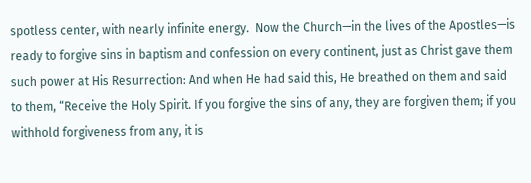spotless center, with nearly infinite energy.  Now the Church—in the lives of the Apostles—is ready to forgive sins in baptism and confession on every continent, just as Christ gave them such power at His Resurrection: And when He had said this, He breathed on them and said to them, “Receive the Holy Spirit. If you forgive the sins of any, they are forgiven them; if you withhold forgiveness from any, it is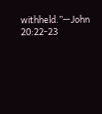withheld.”—John 20:22-23